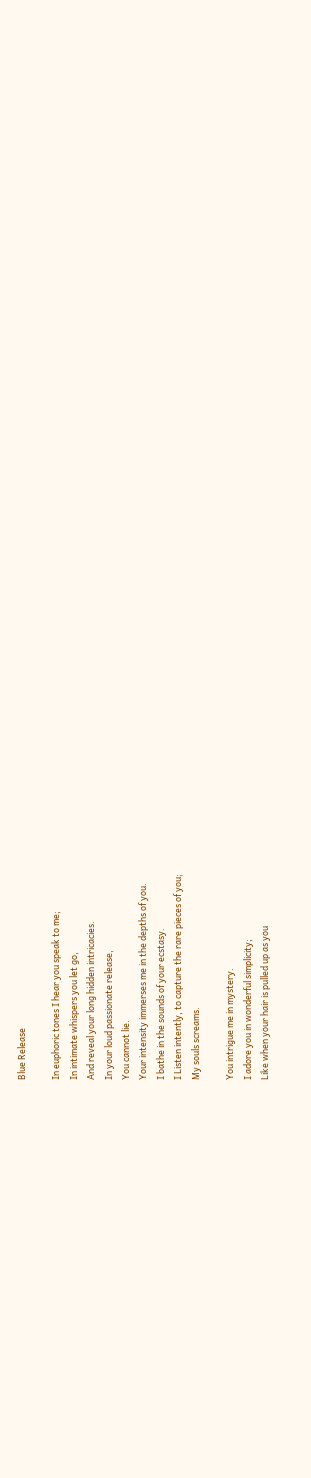Blue Release

In euphoric tones I hear you speak to me;
In intimate whispers you let go,
And reveal your long hidden intricacies.
In your loud passionate release,
You cannot lie.
Your intensity immerses me in the depths of you.
I bathe in the sounds of your ecstasy.
I Listen intently, to capture the rare pieces of you;
My souls screams.

You intrigue me in mystery.
I adore you in wonderful simplicity;
Like when your hair is pulled up as you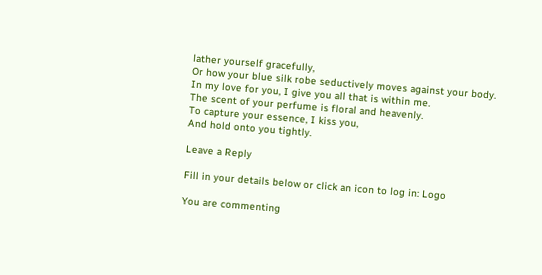lather yourself gracefully,
Or how your blue silk robe seductively moves against your body.
In my love for you, I give you all that is within me.
The scent of your perfume is floral and heavenly.
To capture your essence, I kiss you,
And hold onto you tightly.

Leave a Reply

Fill in your details below or click an icon to log in: Logo

You are commenting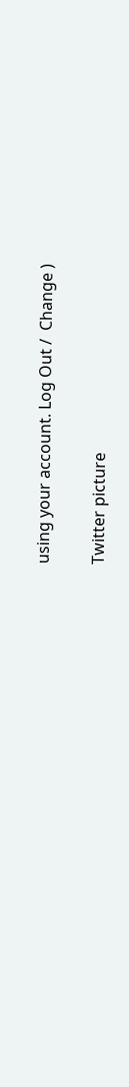using your account. Log Out /  Change )

Twitter picture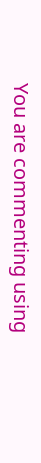You are commenting using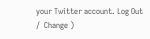your Twitter account. Log Out /  Change )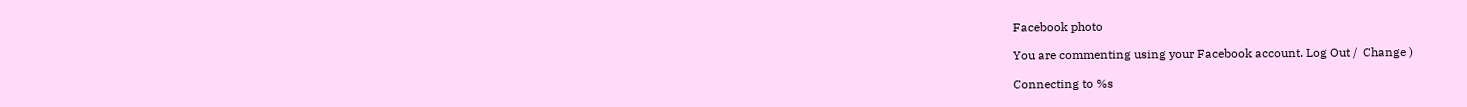Facebook photo

You are commenting using your Facebook account. Log Out /  Change )

Connecting to %s